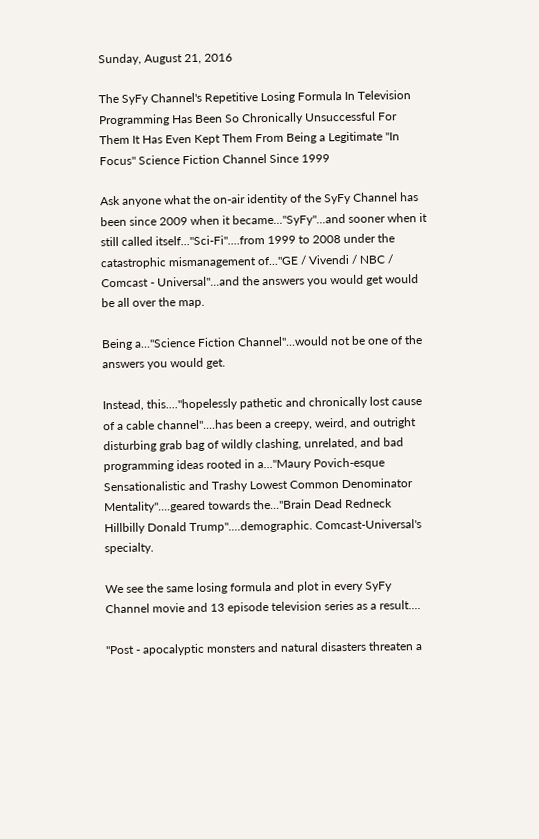Sunday, August 21, 2016

The SyFy Channel's Repetitive Losing Formula In Television Programming Has Been So Chronically Unsuccessful For Them It Has Even Kept Them From Being a Legitimate "In Focus" Science Fiction Channel Since 1999

Ask anyone what the on-air identity of the SyFy Channel has been since 2009 when it became..."SyFy"...and sooner when it still called itself..."Sci-Fi"....from 1999 to 2008 under the catastrophic mismanagement of..."GE / Vivendi / NBC / Comcast - Universal"...and the answers you would get would be all over the map.

Being a..."Science Fiction Channel"...would not be one of the answers you would get.

Instead, this...."hopelessly pathetic and chronically lost cause of a cable channel"....has been a creepy, weird, and outright disturbing grab bag of wildly clashing, unrelated, and bad programming ideas rooted in a..."Maury Povich-esque Sensationalistic and Trashy Lowest Common Denominator Mentality"....geared towards the..."Brain Dead Redneck Hillbilly Donald Trump"....demographic. Comcast-Universal's specialty.

We see the same losing formula and plot in every SyFy Channel movie and 13 episode television series as a result....

"Post - apocalyptic monsters and natural disasters threaten a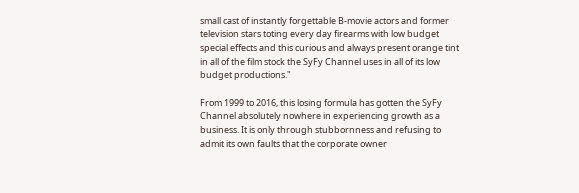small cast of instantly forgettable B-movie actors and former television stars toting every day firearms with low budget special effects and this curious and always present orange tint in all of the film stock the SyFy Channel uses in all of its low budget productions."

From 1999 to 2016, this losing formula has gotten the SyFy Channel absolutely nowhere in experiencing growth as a business. It is only through stubbornness and refusing to admit its own faults that the corporate owner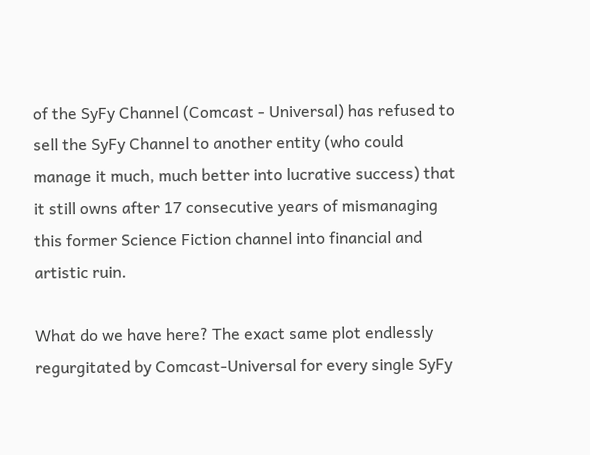of the SyFy Channel (Comcast - Universal) has refused to sell the SyFy Channel to another entity (who could manage it much, much better into lucrative success) that it still owns after 17 consecutive years of mismanaging this former Science Fiction channel into financial and artistic ruin.

What do we have here? The exact same plot endlessly regurgitated by Comcast-Universal for every single SyFy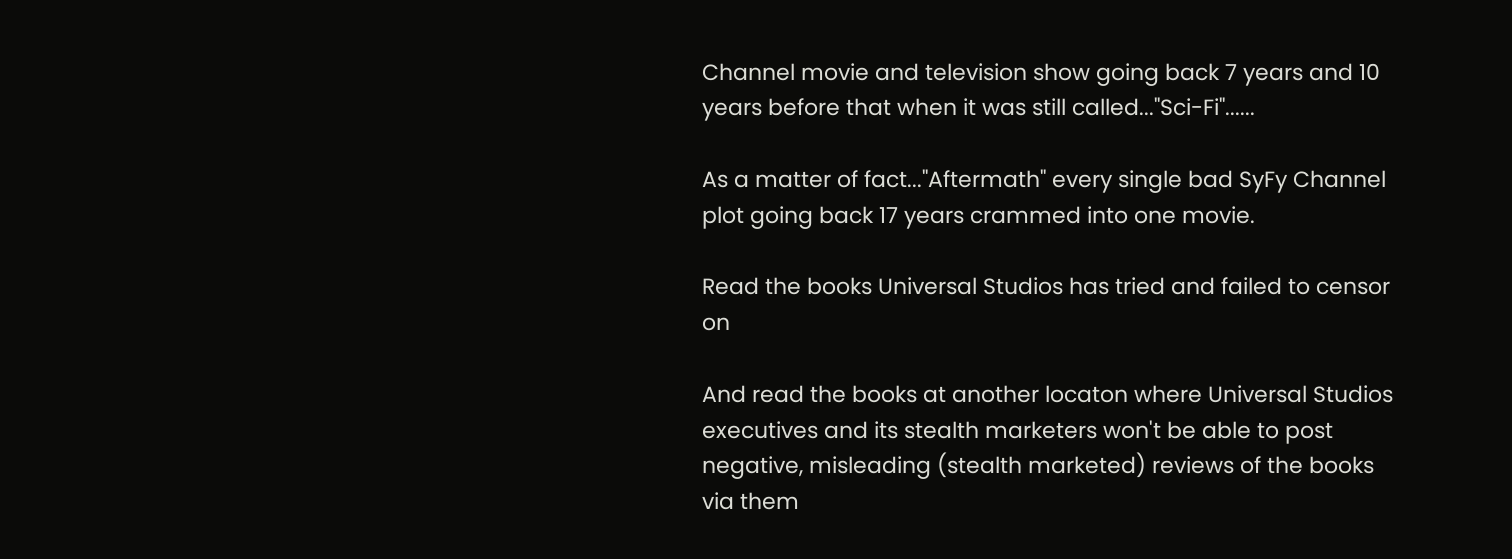Channel movie and television show going back 7 years and 10 years before that when it was still called..."Sci-Fi"......

As a matter of fact..."Aftermath" every single bad SyFy Channel plot going back 17 years crammed into one movie.

Read the books Universal Studios has tried and failed to censor on

And read the books at another locaton where Universal Studios executives and its stealth marketers won't be able to post negative, misleading (stealth marketed) reviews of the books via them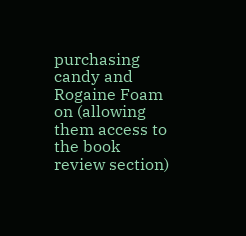purchasing candy and Rogaine Foam on (allowing them access to the book review section)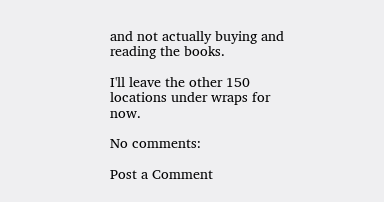and not actually buying and reading the books.

I'll leave the other 150 locations under wraps for now.

No comments:

Post a Comment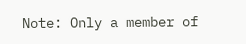Note: Only a member of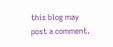this blog may post a comment.